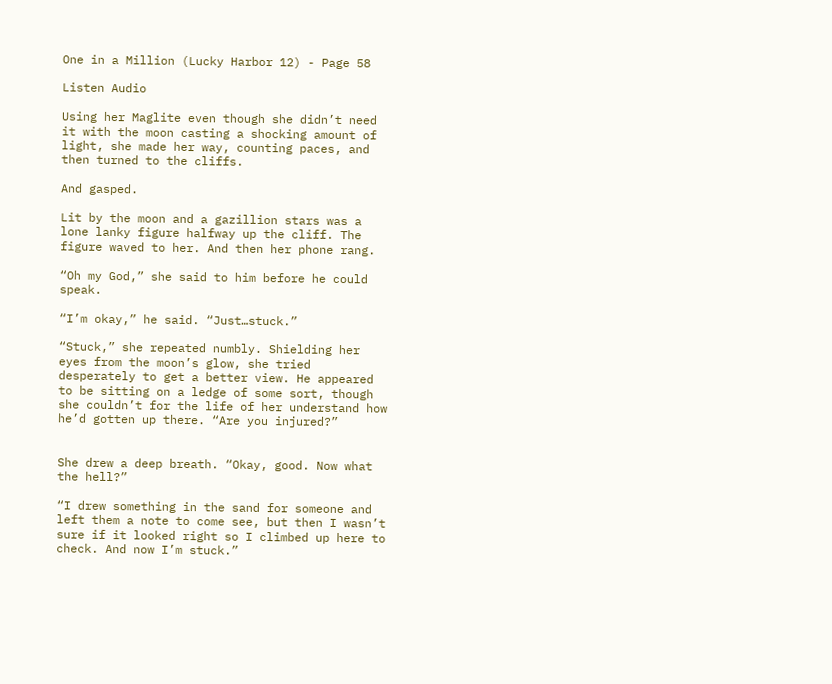One in a Million (Lucky Harbor 12) - Page 58

Listen Audio

Using her Maglite even though she didn’t need it with the moon casting a shocking amount of light, she made her way, counting paces, and then turned to the cliffs.

And gasped.

Lit by the moon and a gazillion stars was a lone lanky figure halfway up the cliff. The figure waved to her. And then her phone rang.

“Oh my God,” she said to him before he could speak.

“I’m okay,” he said. “Just…stuck.”

“Stuck,” she repeated numbly. Shielding her eyes from the moon’s glow, she tried desperately to get a better view. He appeared to be sitting on a ledge of some sort, though she couldn’t for the life of her understand how he’d gotten up there. “Are you injured?”


She drew a deep breath. “Okay, good. Now what the hell?”

“I drew something in the sand for someone and left them a note to come see, but then I wasn’t sure if it looked right so I climbed up here to check. And now I’m stuck.”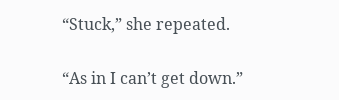“Stuck,” she repeated.

“As in I can’t get down.”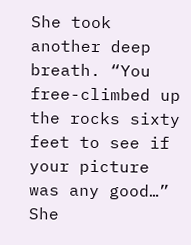She took another deep breath. “You free-climbed up the rocks sixty feet to see if your picture was any good…” She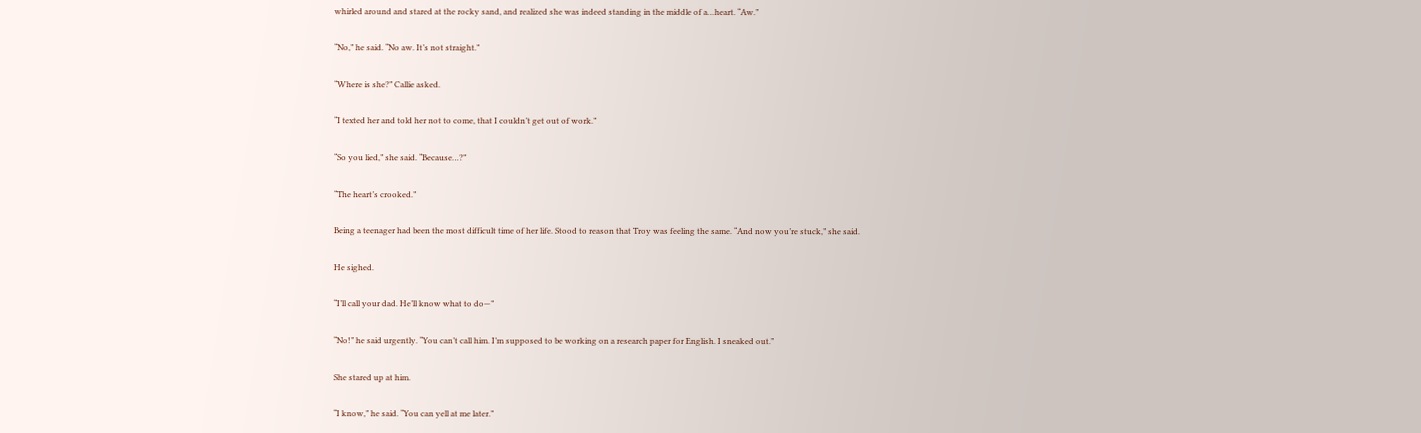whirled around and stared at the rocky sand, and realized she was indeed standing in the middle of a…heart. “Aw.”

“No,” he said. “No aw. It’s not straight.”

“Where is she?” Callie asked.

“I texted her and told her not to come, that I couldn’t get out of work.”

“So you lied,” she said. “Because…?”

“The heart’s crooked.”

Being a teenager had been the most difficult time of her life. Stood to reason that Troy was feeling the same. “And now you’re stuck,” she said.

He sighed.

“I’ll call your dad. He’ll know what to do—”

“No!” he said urgently. “You can’t call him. I’m supposed to be working on a research paper for English. I sneaked out.”

She stared up at him.

“I know,” he said. “You can yell at me later.”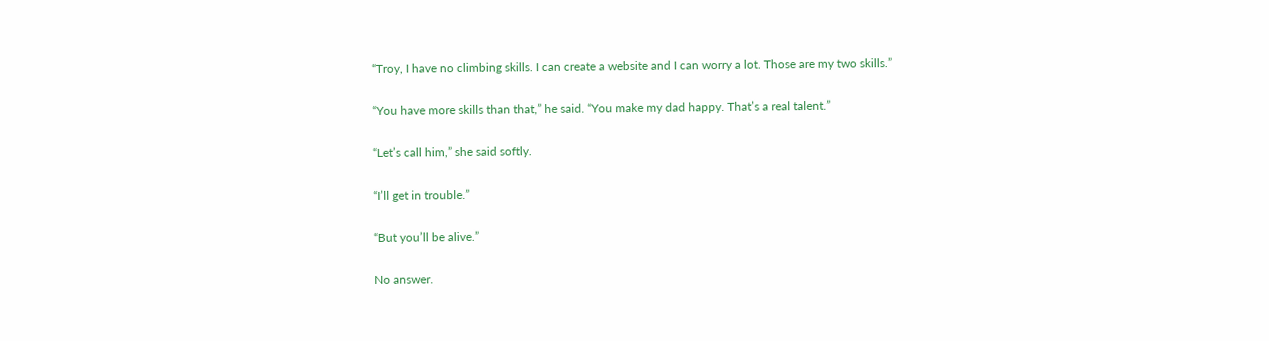“Troy, I have no climbing skills. I can create a website and I can worry a lot. Those are my two skills.”

“You have more skills than that,” he said. “You make my dad happy. That’s a real talent.”

“Let’s call him,” she said softly.

“I’ll get in trouble.”

“But you’ll be alive.”

No answer.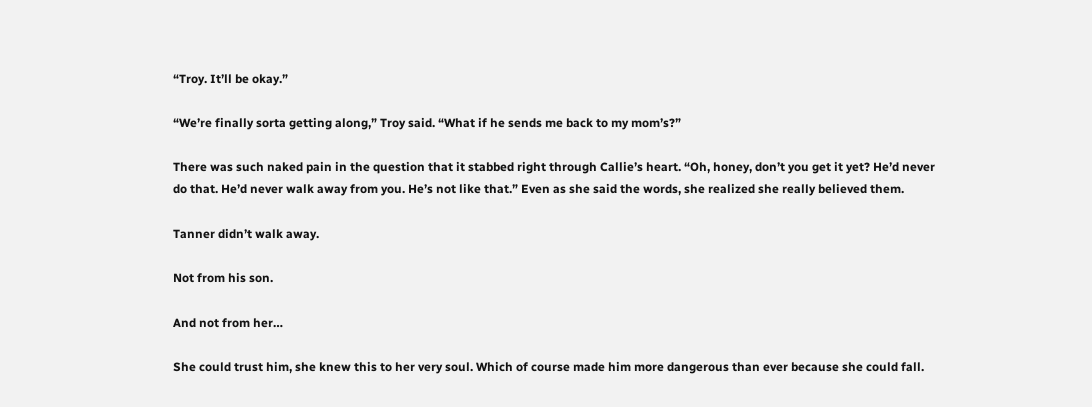“Troy. It’ll be okay.”

“We’re finally sorta getting along,” Troy said. “What if he sends me back to my mom’s?”

There was such naked pain in the question that it stabbed right through Callie’s heart. “Oh, honey, don’t you get it yet? He’d never do that. He’d never walk away from you. He’s not like that.” Even as she said the words, she realized she really believed them.

Tanner didn’t walk away.

Not from his son.

And not from her…

She could trust him, she knew this to her very soul. Which of course made him more dangerous than ever because she could fall.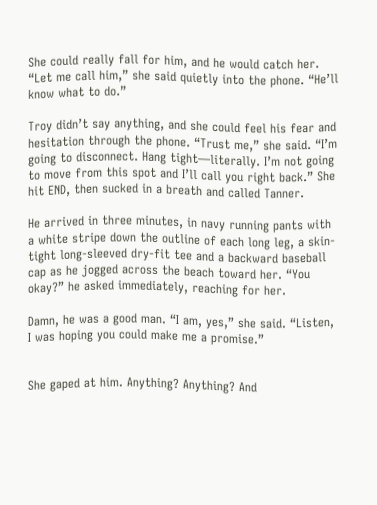She could really fall for him, and he would catch her. “Let me call him,” she said quietly into the phone. “He’ll know what to do.”

Troy didn’t say anything, and she could feel his fear and hesitation through the phone. “Trust me,” she said. “I’m going to disconnect. Hang tight—literally. I’m not going to move from this spot and I’ll call you right back.” She hit END, then sucked in a breath and called Tanner.

He arrived in three minutes, in navy running pants with a white stripe down the outline of each long leg, a skin-tight long-sleeved dry-fit tee and a backward baseball cap as he jogged across the beach toward her. “You okay?” he asked immediately, reaching for her.

Damn, he was a good man. “I am, yes,” she said. “Listen, I was hoping you could make me a promise.”


She gaped at him. Anything? Anything? And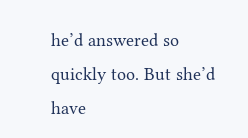he’d answered so quickly too. But she’d have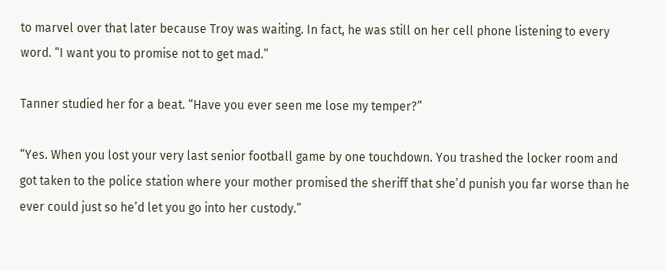to marvel over that later because Troy was waiting. In fact, he was still on her cell phone listening to every word. “I want you to promise not to get mad.”

Tanner studied her for a beat. “Have you ever seen me lose my temper?”

“Yes. When you lost your very last senior football game by one touchdown. You trashed the locker room and got taken to the police station where your mother promised the sheriff that she’d punish you far worse than he ever could just so he’d let you go into her custody.”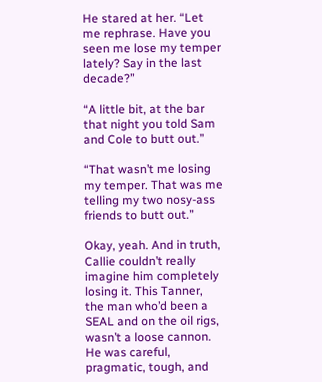He stared at her. “Let me rephrase. Have you seen me lose my temper lately? Say in the last decade?”

“A little bit, at the bar that night you told Sam and Cole to butt out.”

“That wasn’t me losing my temper. That was me telling my two nosy-ass friends to butt out.”

Okay, yeah. And in truth, Callie couldn’t really imagine him completely losing it. This Tanner, the man who’d been a SEAL and on the oil rigs, wasn’t a loose cannon. He was careful, pragmatic, tough, and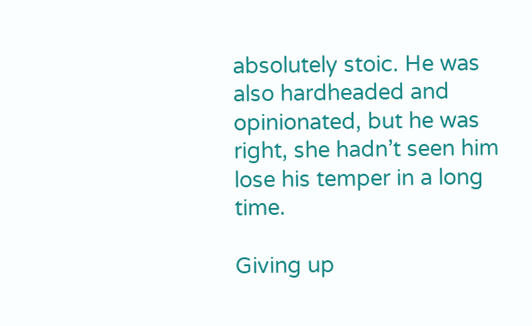absolutely stoic. He was also hardheaded and opinionated, but he was right, she hadn’t seen him lose his temper in a long time.

Giving up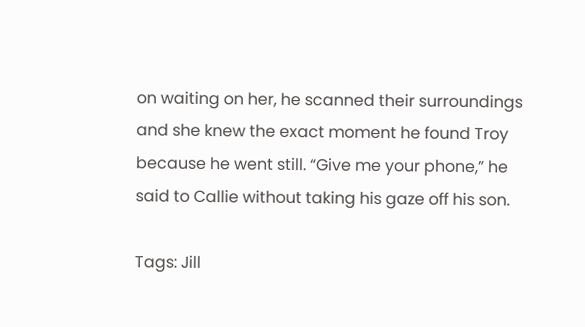on waiting on her, he scanned their surroundings and she knew the exact moment he found Troy because he went still. “Give me your phone,” he said to Callie without taking his gaze off his son.

Tags: Jill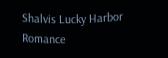Shalvis Lucky Harbor Romance